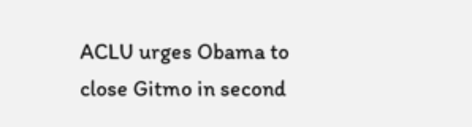ACLU urges Obama to close Gitmo in second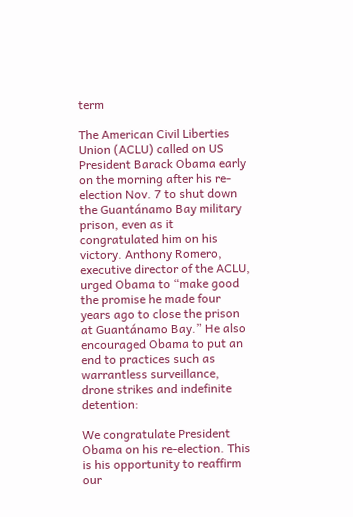term

The American Civil Liberties Union (ACLU) called on US President Barack Obama early on the morning after his re-election Nov. 7 to shut down the Guantánamo Bay military prison, even as it congratulated him on his victory. Anthony Romero, executive director of the ACLU, urged Obama to “make good the promise he made four years ago to close the prison at Guantánamo Bay.” He also encouraged Obama to put an end to practices such as warrantless surveillance, drone strikes and indefinite detention:

We congratulate President Obama on his re-election. This is his opportunity to reaffirm our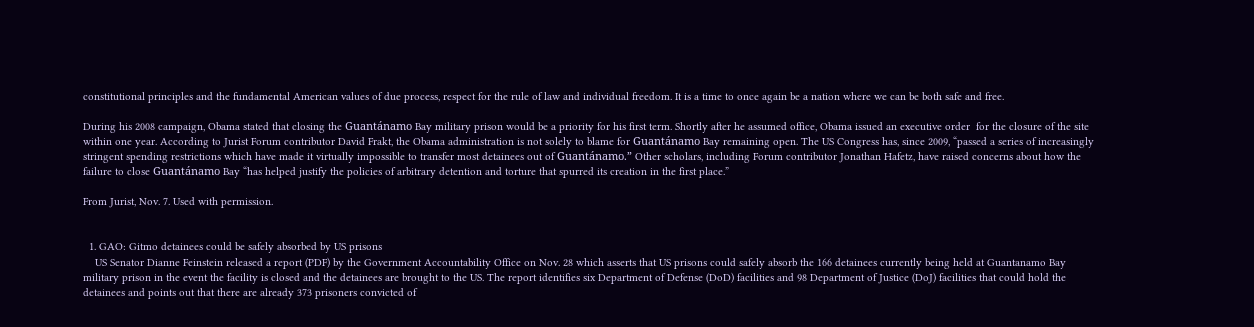constitutional principles and the fundamental American values of due process, respect for the rule of law and individual freedom. It is a time to once again be a nation where we can be both safe and free.

During his 2008 campaign, Obama stated that closing the Guantánamo Bay military prison would be a priority for his first term. Shortly after he assumed office, Obama issued an executive order  for the closure of the site within one year. According to Jurist Forum contributor David Frakt, the Obama administration is not solely to blame for Guantánamo Bay remaining open. The US Congress has, since 2009, “passed a series of increasingly stringent spending restrictions which have made it virtually impossible to transfer most detainees out of Guantánamo.” Other scholars, including Forum contributor Jonathan Hafetz, have raised concerns about how the failure to close Guantánamo Bay “has helped justify the policies of arbitrary detention and torture that spurred its creation in the first place.”

From Jurist, Nov. 7. Used with permission.


  1. GAO: Gitmo detainees could be safely absorbed by US prisons
    US Senator Dianne Feinstein released a report (PDF) by the Government Accountability Office on Nov. 28 which asserts that US prisons could safely absorb the 166 detainees currently being held at Guantanamo Bay military prison in the event the facility is closed and the detainees are brought to the US. The report identifies six Department of Defense (DoD) facilities and 98 Department of Justice (DoJ) facilities that could hold the detainees and points out that there are already 373 prisoners convicted of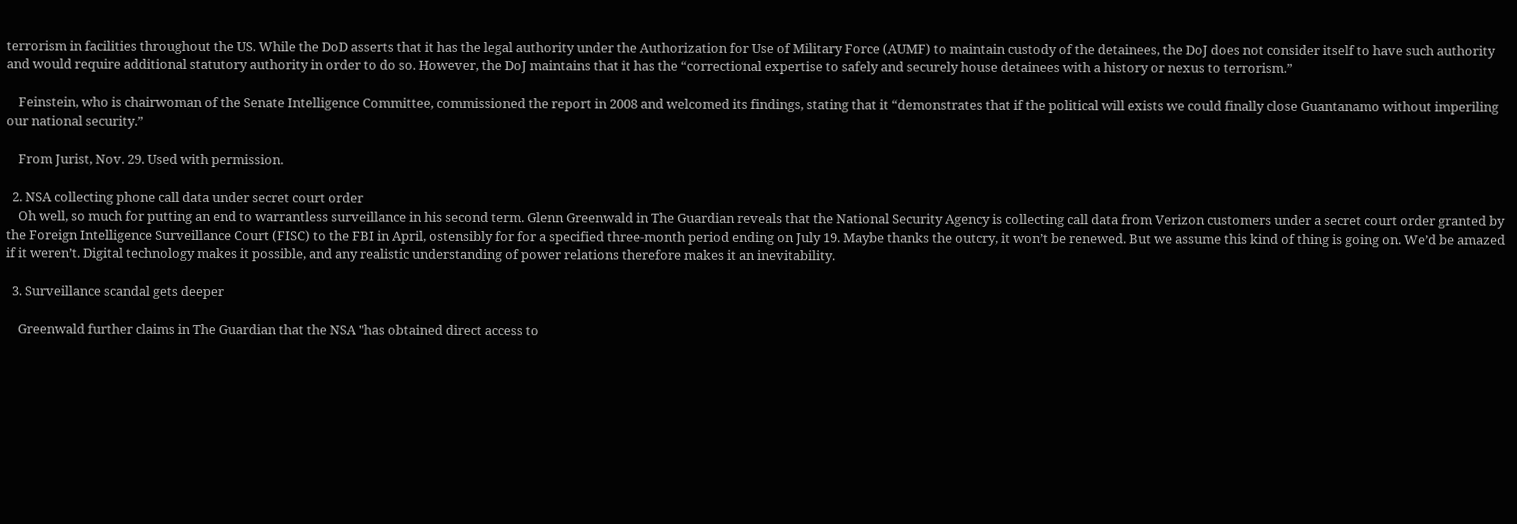terrorism in facilities throughout the US. While the DoD asserts that it has the legal authority under the Authorization for Use of Military Force (AUMF) to maintain custody of the detainees, the DoJ does not consider itself to have such authority and would require additional statutory authority in order to do so. However, the DoJ maintains that it has the “correctional expertise to safely and securely house detainees with a history or nexus to terrorism.”

    Feinstein, who is chairwoman of the Senate Intelligence Committee, commissioned the report in 2008 and welcomed its findings, stating that it “demonstrates that if the political will exists we could finally close Guantanamo without imperiling our national security.”

    From Jurist, Nov. 29. Used with permission.

  2. NSA collecting phone call data under secret court order
    Oh well, so much for putting an end to warrantless surveillance in his second term. Glenn Greenwald in The Guardian reveals that the National Security Agency is collecting call data from Verizon customers under a secret court order granted by the Foreign Intelligence Surveillance Court (FISC) to the FBI in April, ostensibly for for a specified three-month period ending on July 19. Maybe thanks the outcry, it won’t be renewed. But we assume this kind of thing is going on. We’d be amazed if it weren’t. Digital technology makes it possible, and any realistic understanding of power relations therefore makes it an inevitability.

  3. Surveillance scandal gets deeper

    Greenwald further claims in The Guardian that the NSA "has obtained direct access to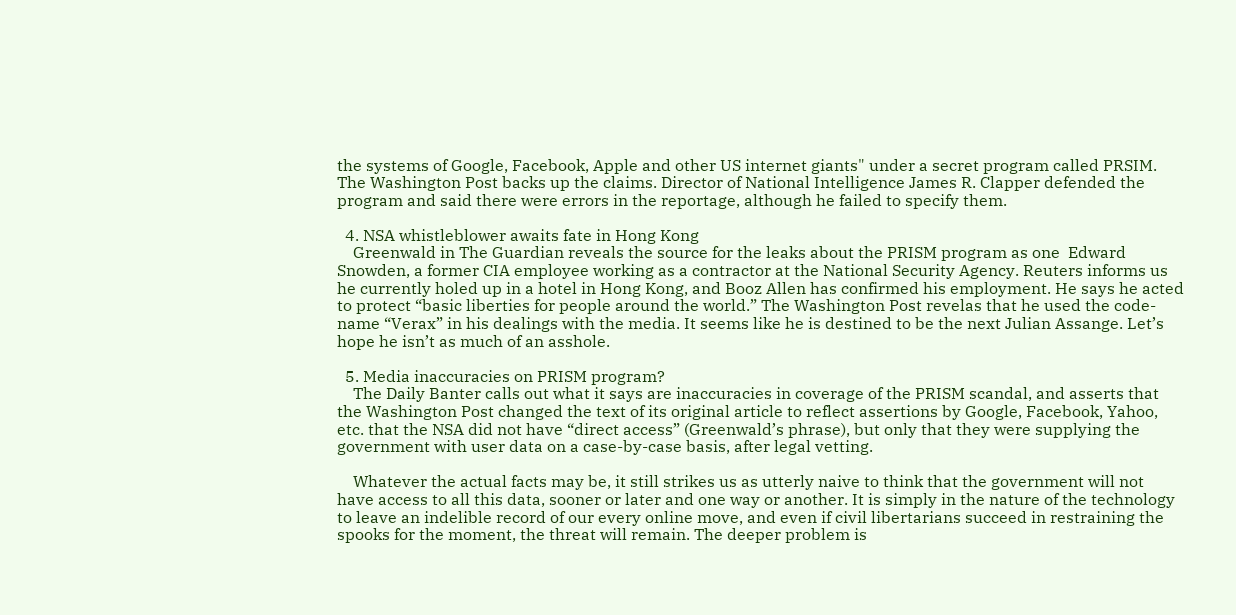the systems of Google, Facebook, Apple and other US internet giants" under a secret program called PRSIM. The Washington Post backs up the claims. Director of National Intelligence James R. Clapper defended the program and said there were errors in the reportage, although he failed to specify them.

  4. NSA whistleblower awaits fate in Hong Kong
    Greenwald in The Guardian reveals the source for the leaks about the PRISM program as one  Edward Snowden, a former CIA employee working as a contractor at the National Security Agency. Reuters informs us he currently holed up in a hotel in Hong Kong, and Booz Allen has confirmed his employment. He says he acted  to protect “basic liberties for people around the world.” The Washington Post revelas that he used the code-name “Verax” in his dealings with the media. It seems like he is destined to be the next Julian Assange. Let’s hope he isn’t as much of an asshole.

  5. Media inaccuracies on PRISM program?
    The Daily Banter calls out what it says are inaccuracies in coverage of the PRISM scandal, and asserts that the Washington Post changed the text of its original article to reflect assertions by Google, Facebook, Yahoo, etc. that the NSA did not have “direct access” (Greenwald’s phrase), but only that they were supplying the government with user data on a case-by-case basis, after legal vetting.

    Whatever the actual facts may be, it still strikes us as utterly naive to think that the government will not have access to all this data, sooner or later and one way or another. It is simply in the nature of the technology to leave an indelible record of our every online move, and even if civil libertarians succeed in restraining the spooks for the moment, the threat will remain. The deeper problem is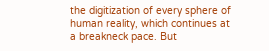the digitization of every sphere of human reality, which continues at a breakneck pace. But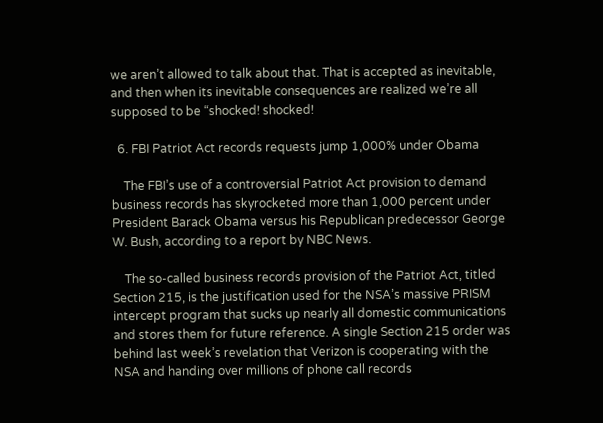we aren’t allowed to talk about that. That is accepted as inevitable, and then when its inevitable consequences are realized we’re all supposed to be “shocked! shocked!

  6. FBI Patriot Act records requests jump 1,000% under Obama

    The FBI’s use of a controversial Patriot Act provision to demand business records has skyrocketed more than 1,000 percent under President Barack Obama versus his Republican predecessor George W. Bush, according to a report by NBC News.

    The so-called business records provision of the Patriot Act, titled Section 215, is the justification used for the NSA’s massive PRISM intercept program that sucks up nearly all domestic communications and stores them for future reference. A single Section 215 order was behind last week’s revelation that Verizon is cooperating with the NSA and handing over millions of phone call records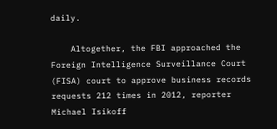daily.

    Altogether, the FBI approached the Foreign Intelligence Surveillance Court (FISA) court to approve business records requests 212 times in 2012, reporter Michael Isikoff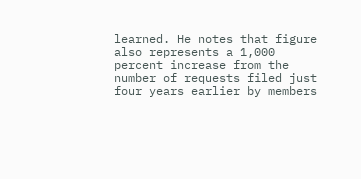learned. He notes that figure also represents a 1,000 percent increase from the number of requests filed just four years earlier by members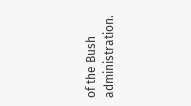of the Bush administration.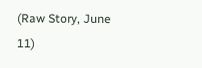(Raw Story, June 11)